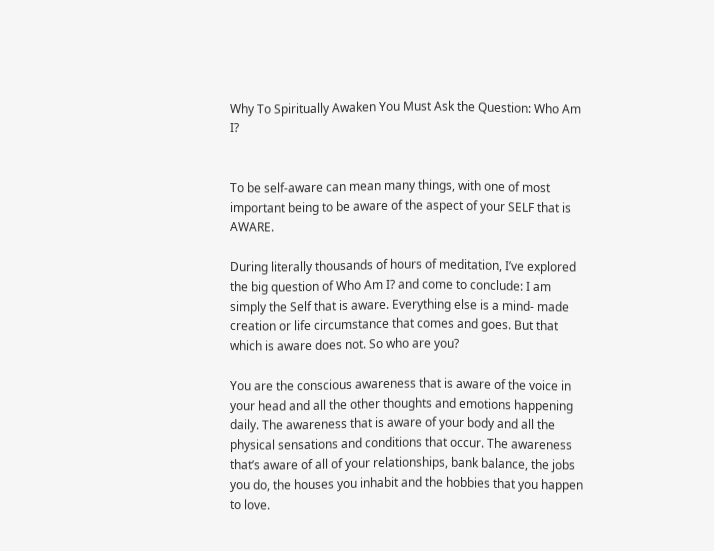Why To Spiritually Awaken You Must Ask the Question: Who Am I?


To be self-aware can mean many things, with one of most important being to be aware of the aspect of your SELF that is AWARE.

During literally thousands of hours of meditation, I’ve explored the big question of Who Am I? and come to conclude: I am simply the Self that is aware. Everything else is a mind- made creation or life circumstance that comes and goes. But that which is aware does not. So who are you?

You are the conscious awareness that is aware of the voice in your head and all the other thoughts and emotions happening daily. The awareness that is aware of your body and all the physical sensations and conditions that occur. The awareness that’s aware of all of your relationships, bank balance, the jobs you do, the houses you inhabit and the hobbies that you happen to love.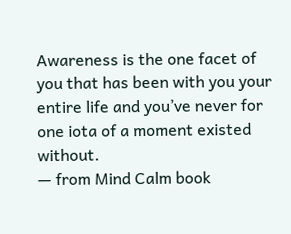Awareness is the one facet of you that has been with you your entire life and you’ve never for one iota of a moment existed without.
— from Mind Calm book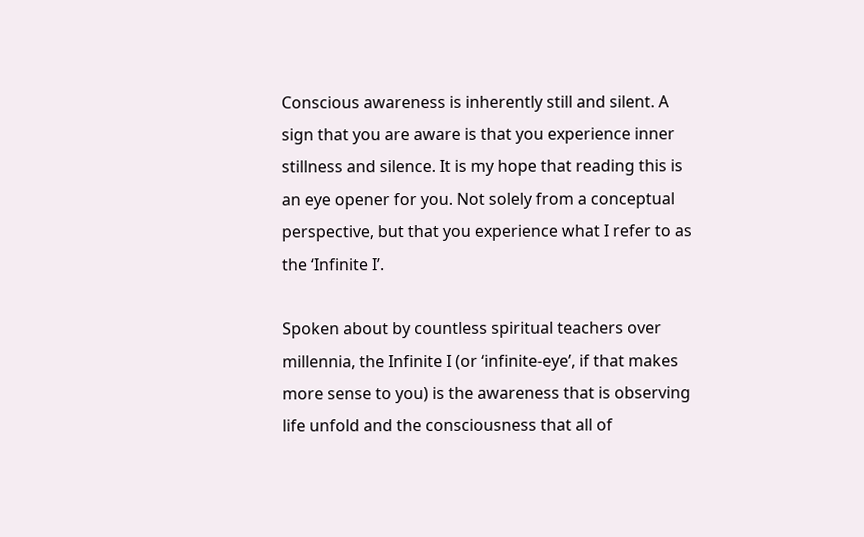Conscious awareness is inherently still and silent. A sign that you are aware is that you experience inner stillness and silence. It is my hope that reading this is an eye opener for you. Not solely from a conceptual perspective, but that you experience what I refer to as the ‘Infinite I’.

Spoken about by countless spiritual teachers over millennia, the Infinite I (or ‘infinite-eye’, if that makes more sense to you) is the awareness that is observing life unfold and the consciousness that all of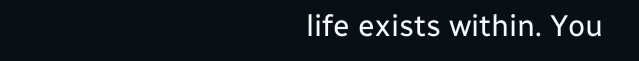life exists within. You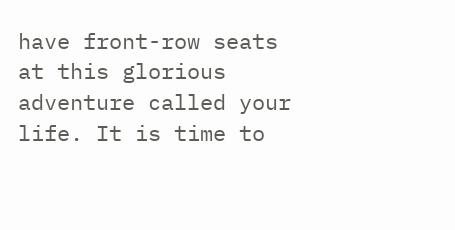have front-row seats at this glorious adventure called your life. It is time to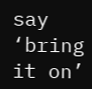say ‘bring it on’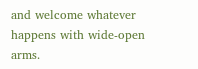and welcome whatever happens with wide-open arms.